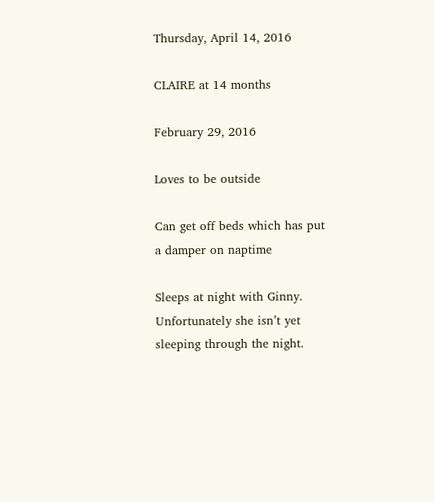Thursday, April 14, 2016

CLAIRE at 14 months

February 29, 2016

Loves to be outside

Can get off beds which has put a damper on naptime

Sleeps at night with Ginny.  Unfortunately she isn’t yet sleeping through the night.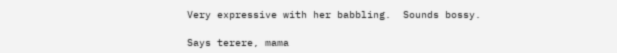Very expressive with her babbling.  Sounds bossy.

Says terere, mama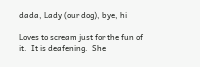dada, Lady (our dog), bye, hi

Loves to scream just for the fun of it.  It is deafening.  She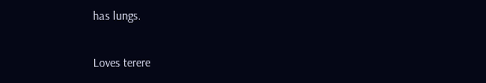has lungs.

Loves terere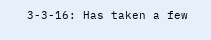3-3-16: Has taken a few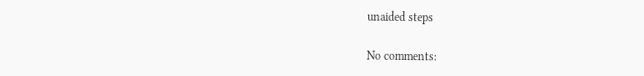unaided steps

No comments: